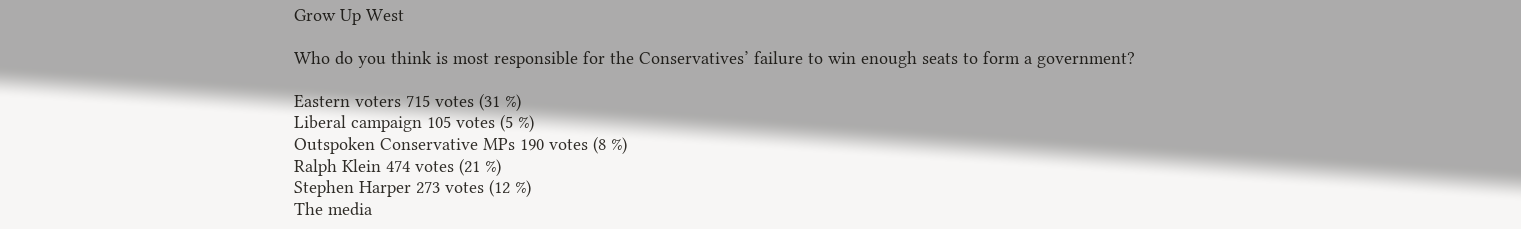Grow Up West

Who do you think is most responsible for the Conservatives’ failure to win enough seats to form a government?

Eastern voters 715 votes (31 %)
Liberal campaign 105 votes (5 %)
Outspoken Conservative MPs 190 votes (8 %)
Ralph Klein 474 votes (21 %)
Stephen Harper 273 votes (12 %)
The media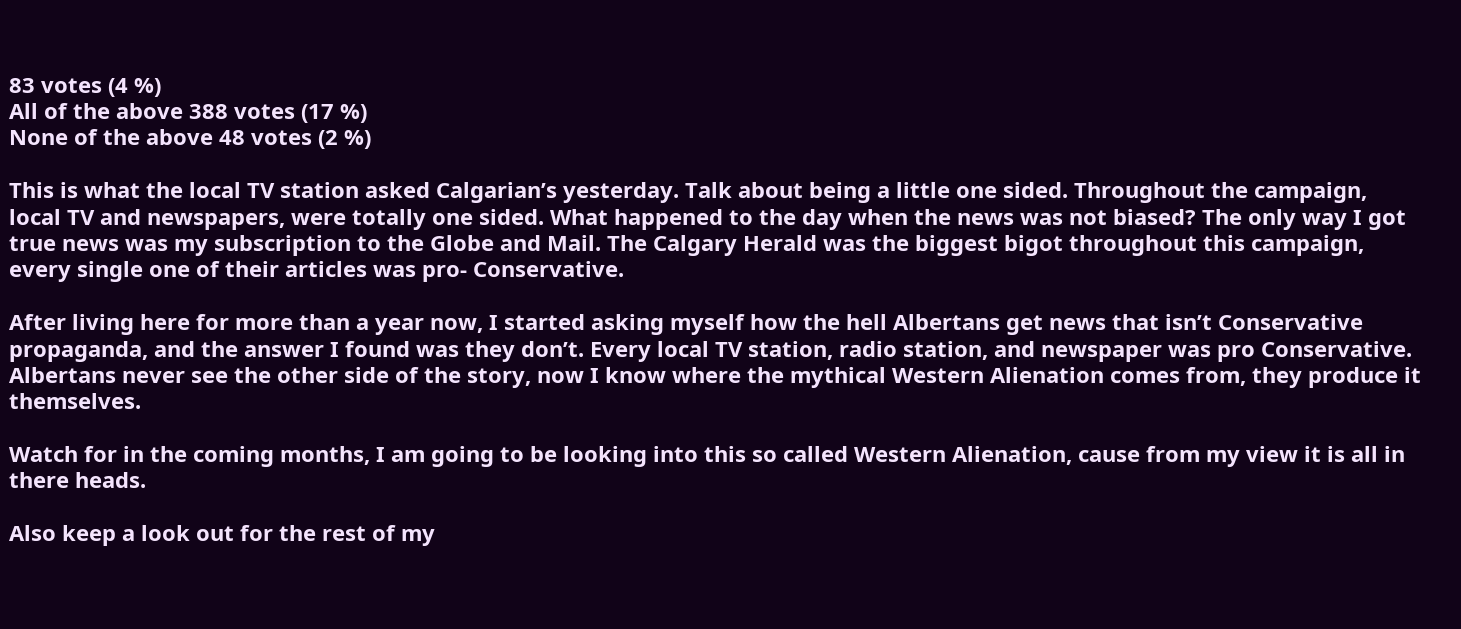83 votes (4 %)
All of the above 388 votes (17 %)
None of the above 48 votes (2 %)

This is what the local TV station asked Calgarian’s yesterday. Talk about being a little one sided. Throughout the campaign, local TV and newspapers, were totally one sided. What happened to the day when the news was not biased? The only way I got true news was my subscription to the Globe and Mail. The Calgary Herald was the biggest bigot throughout this campaign, every single one of their articles was pro- Conservative.

After living here for more than a year now, I started asking myself how the hell Albertans get news that isn’t Conservative propaganda, and the answer I found was they don’t. Every local TV station, radio station, and newspaper was pro Conservative. Albertans never see the other side of the story, now I know where the mythical Western Alienation comes from, they produce it themselves.

Watch for in the coming months, I am going to be looking into this so called Western Alienation, cause from my view it is all in there heads.

Also keep a look out for the rest of my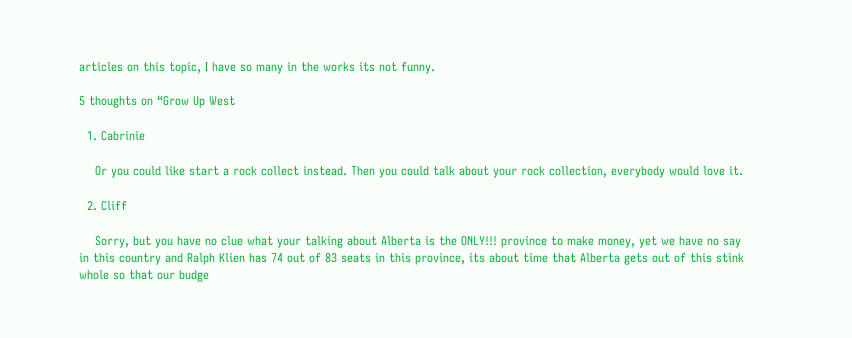articles on this topic, I have so many in the works its not funny.

5 thoughts on “Grow Up West

  1. Cabrinie

    Or you could like start a rock collect instead. Then you could talk about your rock collection, everybody would love it.

  2. Cliff

    Sorry, but you have no clue what your talking about Alberta is the ONLY!!! province to make money, yet we have no say in this country and Ralph Klien has 74 out of 83 seats in this province, its about time that Alberta gets out of this stink whole so that our budge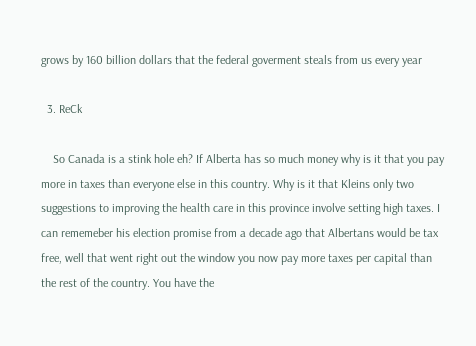grows by 160 billion dollars that the federal goverment steals from us every year

  3. ReCk

    So Canada is a stink hole eh? If Alberta has so much money why is it that you pay more in taxes than everyone else in this country. Why is it that Kleins only two suggestions to improving the health care in this province involve setting high taxes. I can rememeber his election promise from a decade ago that Albertans would be tax free, well that went right out the window you now pay more taxes per capital than the rest of the country. You have the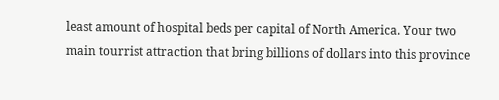least amount of hospital beds per capital of North America. Your two main tourrist attraction that bring billions of dollars into this province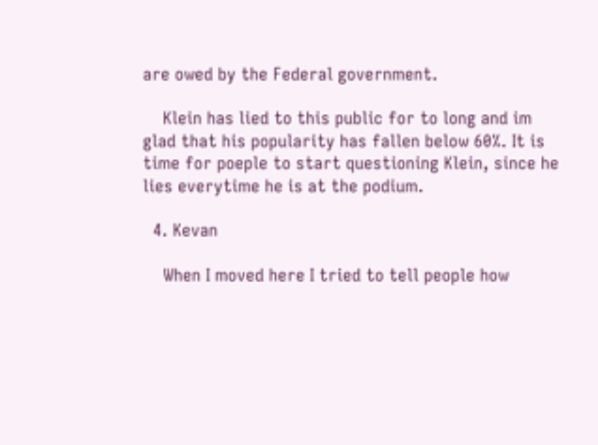are owed by the Federal government.

    Klein has lied to this public for to long and im glad that his popularity has fallen below 60%. It is time for poeple to start questioning Klein, since he lies everytime he is at the podium.

  4. Kevan

    When I moved here I tried to tell people how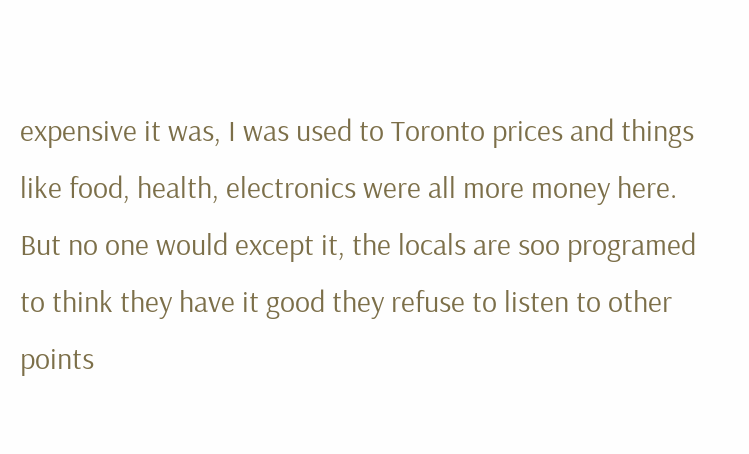expensive it was, I was used to Toronto prices and things like food, health, electronics were all more money here. But no one would except it, the locals are soo programed to think they have it good they refuse to listen to other points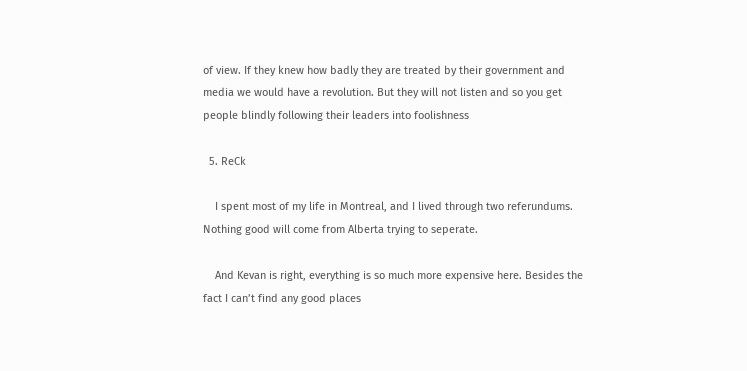of view. If they knew how badly they are treated by their government and media we would have a revolution. But they will not listen and so you get people blindly following their leaders into foolishness

  5. ReCk

    I spent most of my life in Montreal, and I lived through two referundums. Nothing good will come from Alberta trying to seperate.

    And Kevan is right, everything is so much more expensive here. Besides the fact I can’t find any good places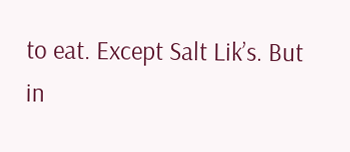to eat. Except Salt Lik’s. But in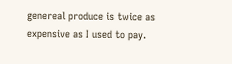genereal produce is twice as expensive as I used to pay.